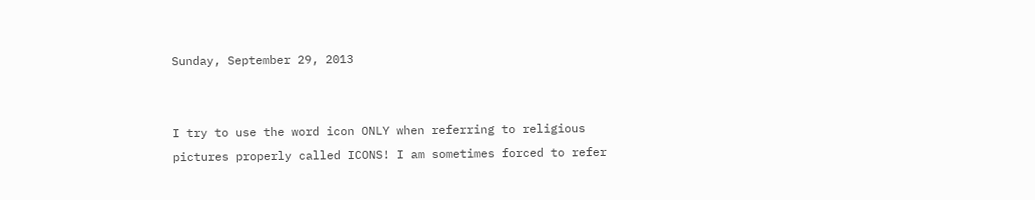Sunday, September 29, 2013


I try to use the word icon ONLY when referring to religious pictures properly called ICONS! I am sometimes forced to refer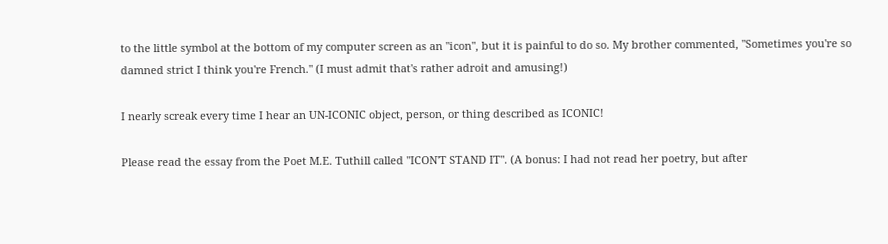to the little symbol at the bottom of my computer screen as an "icon", but it is painful to do so. My brother commented, "Sometimes you're so damned strict I think you're French." (I must admit that's rather adroit and amusing!)

I nearly screak every time I hear an UN-ICONIC object, person, or thing described as ICONIC!

Please read the essay from the Poet M.E. Tuthill called "ICON'T STAND IT". (A bonus: I had not read her poetry, but after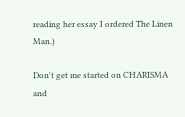reading her essay I ordered The Linen Man.)

Don't get me started on CHARISMA and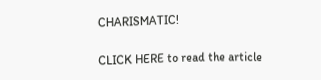CHARISMATIC!

CLICK HERE to read the article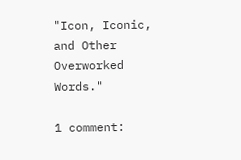"Icon, Iconic, and Other Overworked Words."

1 comment: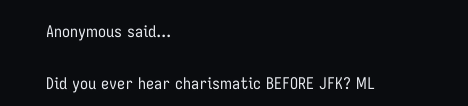Anonymous said...

Did you ever hear charismatic BEFORE JFK? ML